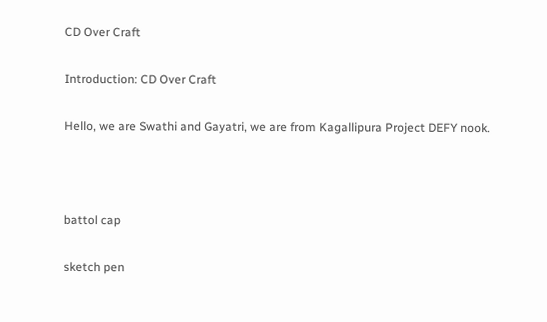CD Over Craft

Introduction: CD Over Craft

Hello, we are Swathi and Gayatri, we are from Kagallipura Project DEFY nook.



battol cap

sketch pen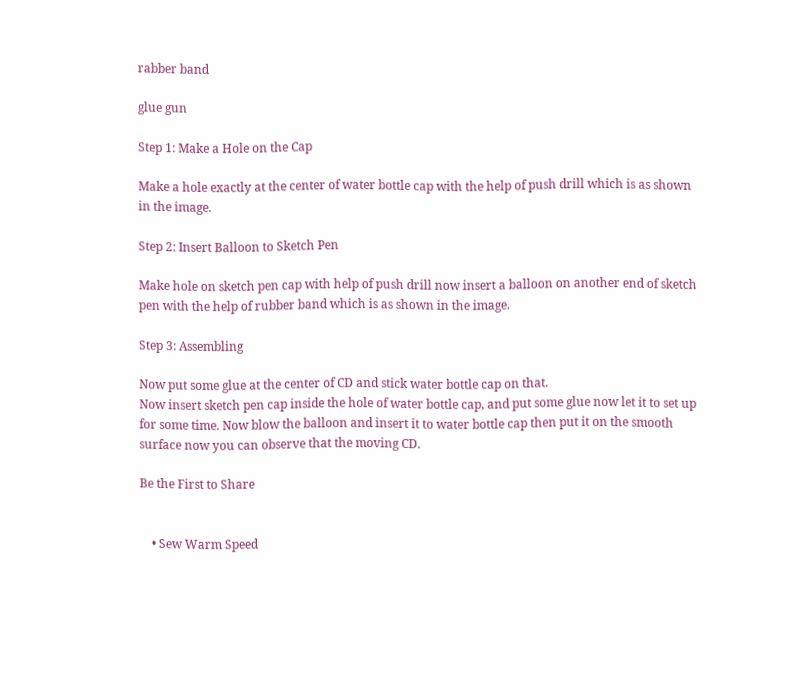rabber band

glue gun

Step 1: Make a Hole on the Cap

Make a hole exactly at the center of water bottle cap with the help of push drill which is as shown in the image.

Step 2: Insert Balloon to Sketch Pen

Make hole on sketch pen cap with help of push drill now insert a balloon on another end of sketch pen with the help of rubber band which is as shown in the image.

Step 3: Assembling

Now put some glue at the center of CD and stick water bottle cap on that.
Now insert sketch pen cap inside the hole of water bottle cap, and put some glue now let it to set up for some time. Now blow the balloon and insert it to water bottle cap then put it on the smooth surface now you can observe that the moving CD.

Be the First to Share


    • Sew Warm Speed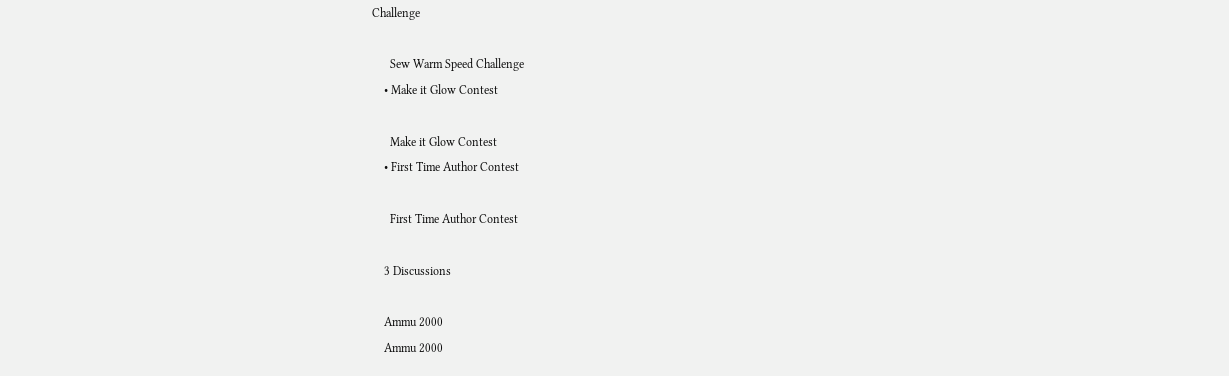Challenge

      Sew Warm Speed Challenge
    • Make it Glow Contest

      Make it Glow Contest
    • First Time Author Contest

      First Time Author Contest

    3 Discussions

    Ammu 2000
    Ammu 2000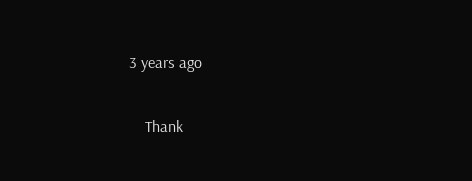3 years ago

    Thank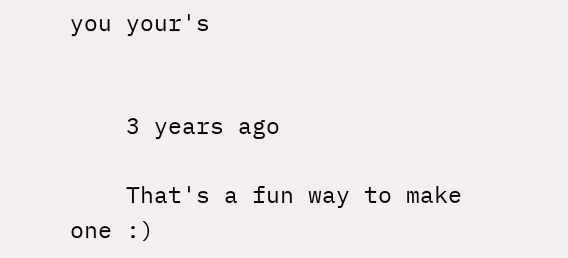you your's


    3 years ago

    That's a fun way to make one :)